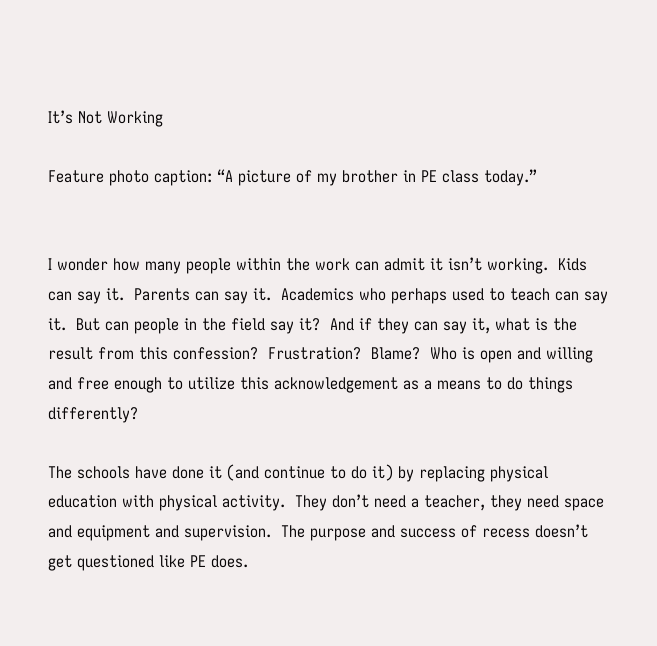It’s Not Working

Feature photo caption: “A picture of my brother in PE class today.”


I wonder how many people within the work can admit it isn’t working.  Kids can say it.  Parents can say it.  Academics who perhaps used to teach can say it.  But can people in the field say it?  And if they can say it, what is the result from this confession?  Frustration?  Blame?  Who is open and willing and free enough to utilize this acknowledgement as a means to do things differently?

The schools have done it (and continue to do it) by replacing physical education with physical activity.  They don’t need a teacher, they need space and equipment and supervision.  The purpose and success of recess doesn’t get questioned like PE does.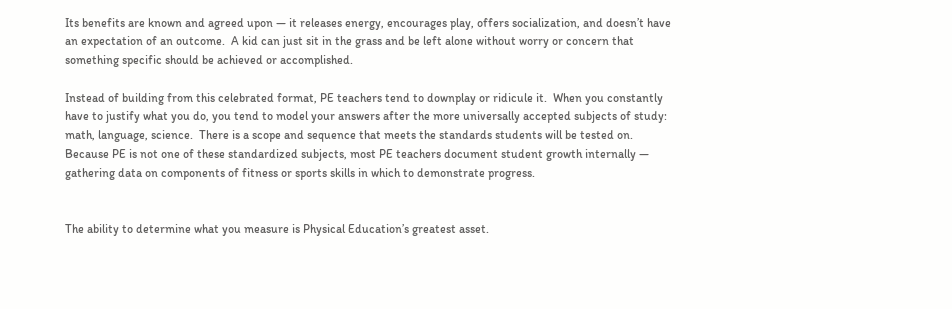Its benefits are known and agreed upon — it releases energy, encourages play, offers socialization, and doesn’t have an expectation of an outcome.  A kid can just sit in the grass and be left alone without worry or concern that something specific should be achieved or accomplished.

Instead of building from this celebrated format, PE teachers tend to downplay or ridicule it.  When you constantly have to justify what you do, you tend to model your answers after the more universally accepted subjects of study: math, language, science.  There is a scope and sequence that meets the standards students will be tested on.   Because PE is not one of these standardized subjects, most PE teachers document student growth internally — gathering data on components of fitness or sports skills in which to demonstrate progress.


The ability to determine what you measure is Physical Education’s greatest asset.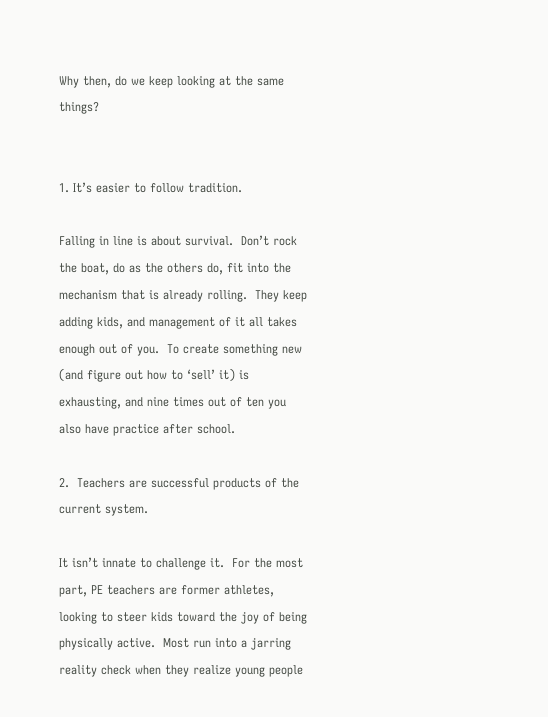Why then, do we keep looking at the same things?


1. It’s easier to follow tradition.

Falling in line is about survival.  Don’t rock the boat, do as the others do, fit into the mechanism that is already rolling.  They keep adding kids, and management of it all takes enough out of you.  To create something new (and figure out how to ‘sell’ it) is exhausting, and nine times out of ten you also have practice after school.

2.  Teachers are successful products of the current system.

It isn’t innate to challenge it.  For the most part, PE teachers are former athletes, looking to steer kids toward the joy of being physically active.  Most run into a jarring reality check when they realize young people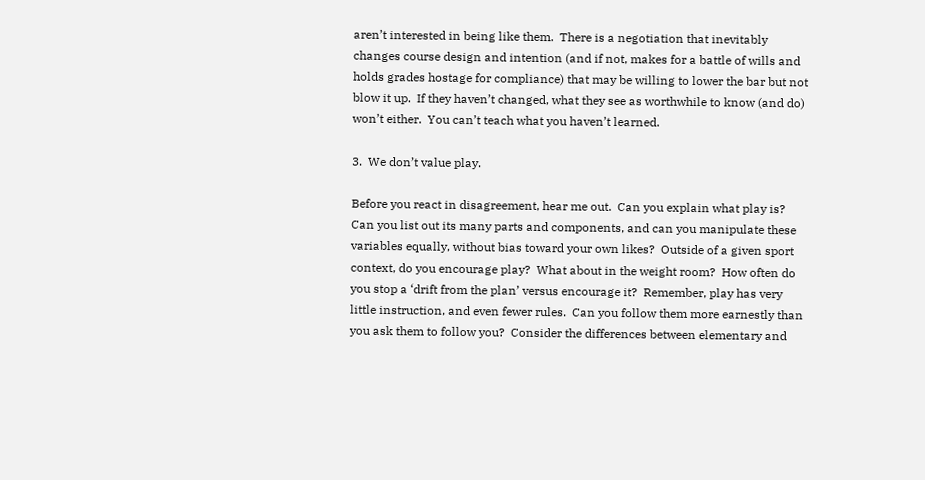aren’t interested in being like them.  There is a negotiation that inevitably changes course design and intention (and if not, makes for a battle of wills and holds grades hostage for compliance) that may be willing to lower the bar but not blow it up.  If they haven’t changed, what they see as worthwhile to know (and do) won’t either.  You can’t teach what you haven’t learned.

3.  We don’t value play.

Before you react in disagreement, hear me out.  Can you explain what play is?  Can you list out its many parts and components, and can you manipulate these variables equally, without bias toward your own likes?  Outside of a given sport context, do you encourage play?  What about in the weight room?  How often do you stop a ‘drift from the plan’ versus encourage it?  Remember, play has very little instruction, and even fewer rules.  Can you follow them more earnestly than you ask them to follow you?  Consider the differences between elementary and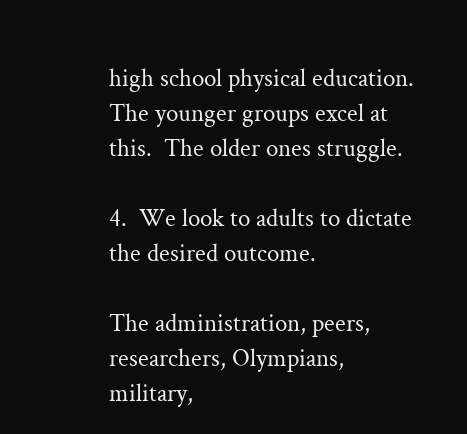high school physical education.  The younger groups excel at this.  The older ones struggle.

4.  We look to adults to dictate the desired outcome.

The administration, peers, researchers, Olympians, military,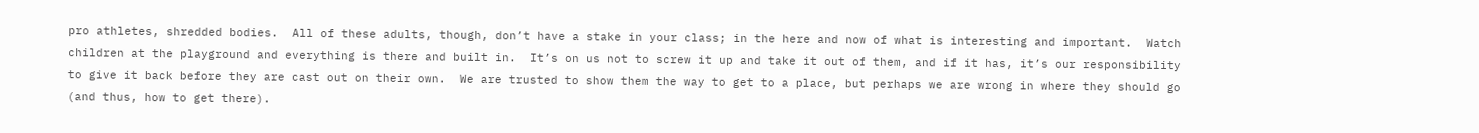pro athletes, shredded bodies.  All of these adults, though, don’t have a stake in your class; in the here and now of what is interesting and important.  Watch children at the playground and everything is there and built in.  It’s on us not to screw it up and take it out of them, and if it has, it’s our responsibility to give it back before they are cast out on their own.  We are trusted to show them the way to get to a place, but perhaps we are wrong in where they should go (and thus, how to get there).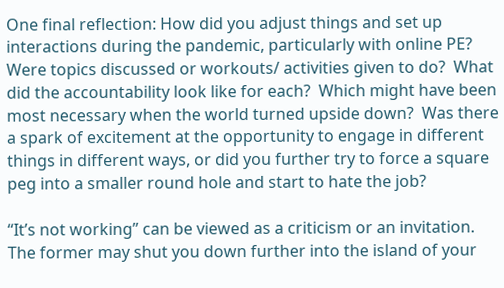One final reflection: How did you adjust things and set up interactions during the pandemic, particularly with online PE?  Were topics discussed or workouts/ activities given to do?  What did the accountability look like for each?  Which might have been most necessary when the world turned upside down?  Was there a spark of excitement at the opportunity to engage in different things in different ways, or did you further try to force a square peg into a smaller round hole and start to hate the job?

“It’s not working” can be viewed as a criticism or an invitation.  The former may shut you down further into the island of your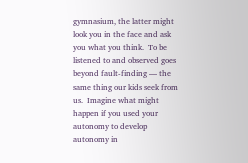gymnasium, the latter might look you in the face and ask you what you think.  To be listened to and observed goes beyond fault-finding — the same thing our kids seek from us.  Imagine what might happen if you used your autonomy to develop autonomy in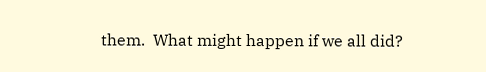them.  What might happen if we all did?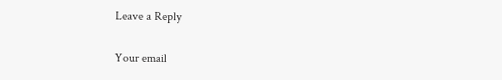Leave a Reply

Your email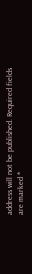address will not be published. Required fields are marked *